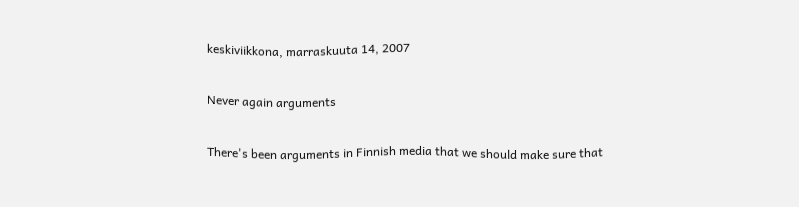keskiviikkona, marraskuuta 14, 2007

Never again arguments

There's been arguments in Finnish media that we should make sure that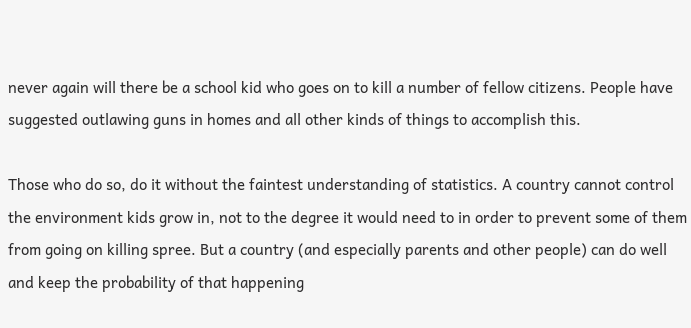never again will there be a school kid who goes on to kill a number of fellow citizens. People have suggested outlawing guns in homes and all other kinds of things to accomplish this.

Those who do so, do it without the faintest understanding of statistics. A country cannot control the environment kids grow in, not to the degree it would need to in order to prevent some of them from going on killing spree. But a country (and especially parents and other people) can do well and keep the probability of that happening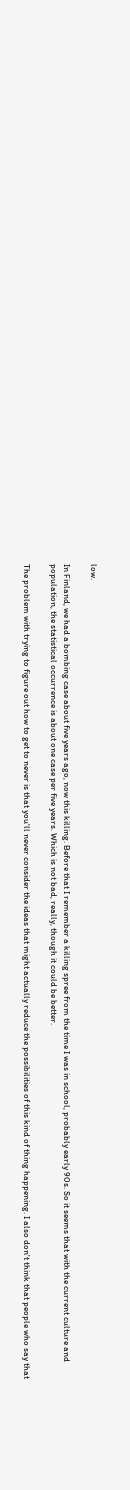low.

In Finland, we had a bombing case about five years ago, now this killing. Before that I remember a killing spree from the time I was in school, probably early 90s. So it seems that with the current culture and population, the statistical occurrence is about one case per five years. Which is not bad, really, though it could be better.

The problem with trying to figure out how to get to never is that you'll never consider the ideas that might actually reduce the possibilities of this kind of thing happening. I also don't think that people who say that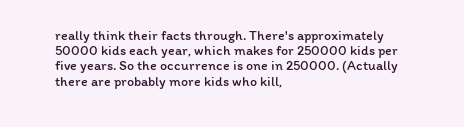really think their facts through. There's approximately 50000 kids each year, which makes for 250000 kids per five years. So the occurrence is one in 250000. (Actually there are probably more kids who kill,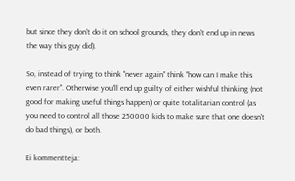but since they don't do it on school grounds, they don't end up in news the way this guy did).

So, instead of trying to think "never again" think "how can I make this even rarer". Otherwise you'll end up guilty of either wishful thinking (not good for making useful things happen) or quite totalitarian control (as you need to control all those 250000 kids to make sure that one doesn't do bad things), or both.

Ei kommentteja: